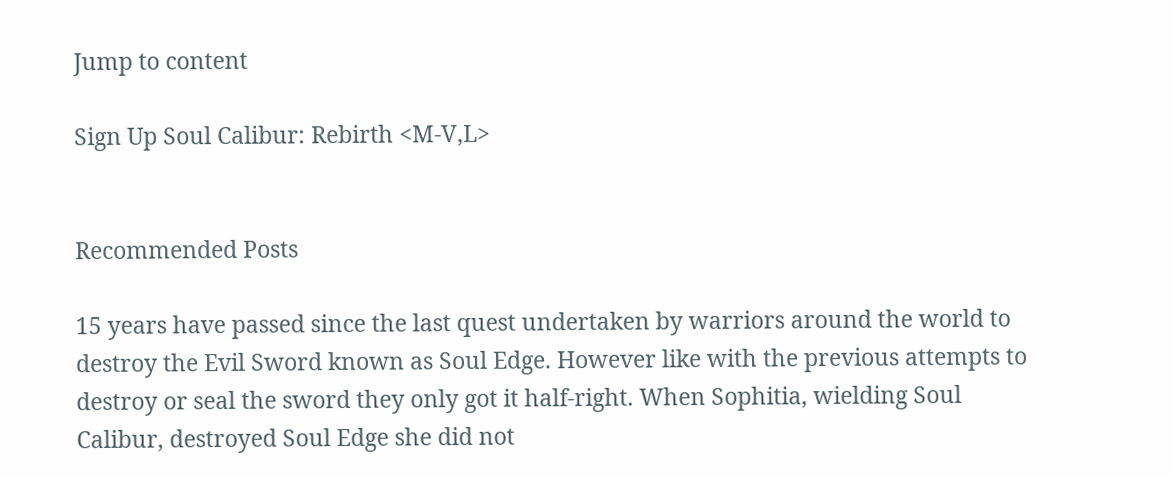Jump to content

Sign Up Soul Calibur: Rebirth <M-V,L>


Recommended Posts

15 years have passed since the last quest undertaken by warriors around the world to destroy the Evil Sword known as Soul Edge. However like with the previous attempts to destroy or seal the sword they only got it half-right. When Sophitia, wielding Soul Calibur, destroyed Soul Edge she did not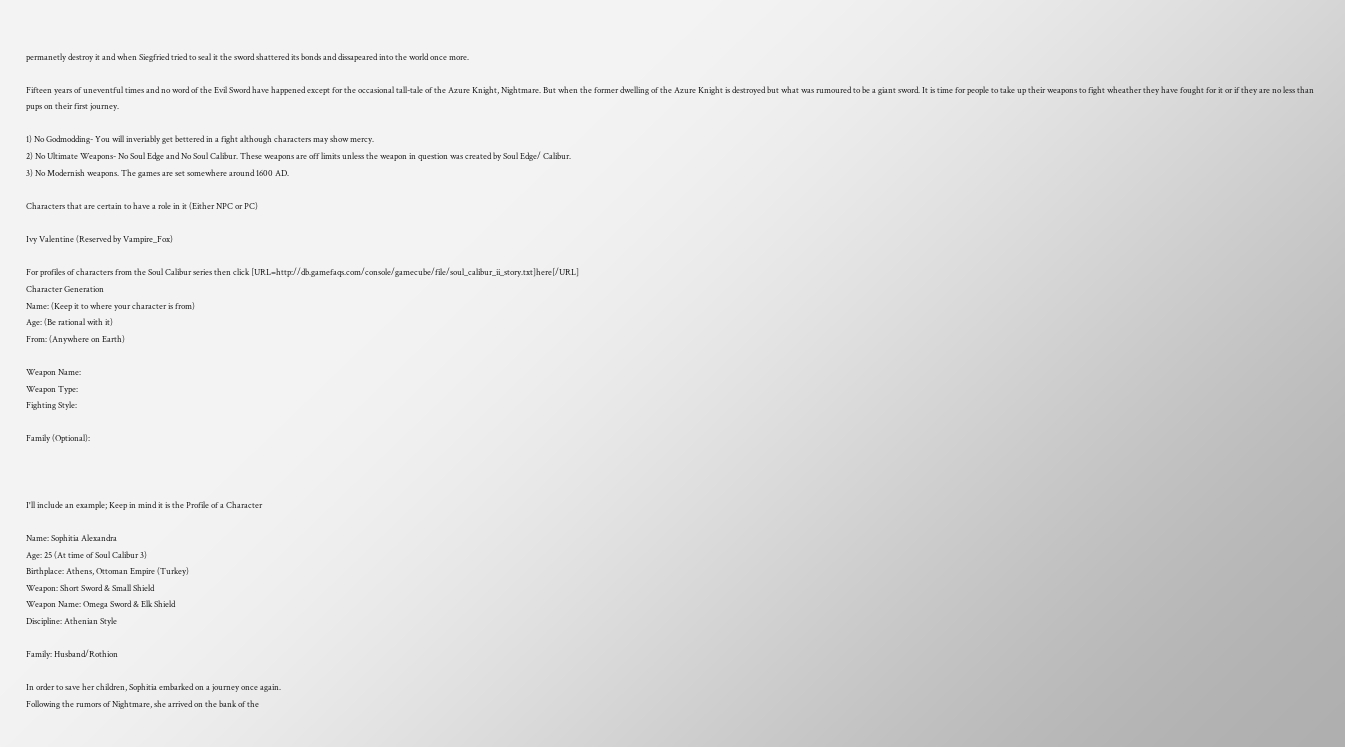permanetly destroy it and when Siegfried tried to seal it the sword shattered its bonds and dissapeared into the world once more.

Fifteen years of uneventful times and no word of the Evil Sword have happened except for the occasional tall-tale of the Azure Knight, Nightmare. But when the former dwelling of the Azure Knight is destroyed but what was rumoured to be a giant sword. It is time for people to take up their weapons to fight wheather they have fought for it or if they are no less than pups on their first journey.

1) No Godmodding- You will inveriably get bettered in a fight although characters may show mercy.
2) No Ultimate Weapons- No Soul Edge and No Soul Calibur. These weapons are off limits unless the weapon in question was created by Soul Edge/ Calibur.
3) No Modernish weapons. The games are set somewhere around 1600 AD.

Characters that are certain to have a role in it (Either NPC or PC)

Ivy Valentine (Reserved by Vampire_Fox)

For profiles of characters from the Soul Calibur series then click [URL=http://db.gamefaqs.com/console/gamecube/file/soul_calibur_ii_story.txt]here[/URL]
Character Generation
Name: (Keep it to where your character is from)
Age: (Be rational with it)
From: (Anywhere on Earth)

Weapon Name:
Weapon Type:
Fighting Style:

Family (Optional):



I'll include an example; Keep in mind it is the Profile of a Character

Name: Sophitia Alexandra
Age: 25 (At time of Soul Calibur 3)
Birthplace: Athens, Ottoman Empire (Turkey)
Weapon: Short Sword & Small Shield
Weapon Name: Omega Sword & Elk Shield
Discipline: Athenian Style

Family: Husband/Rothion

In order to save her children, Sophitia embarked on a journey once again.
Following the rumors of Nightmare, she arrived on the bank of the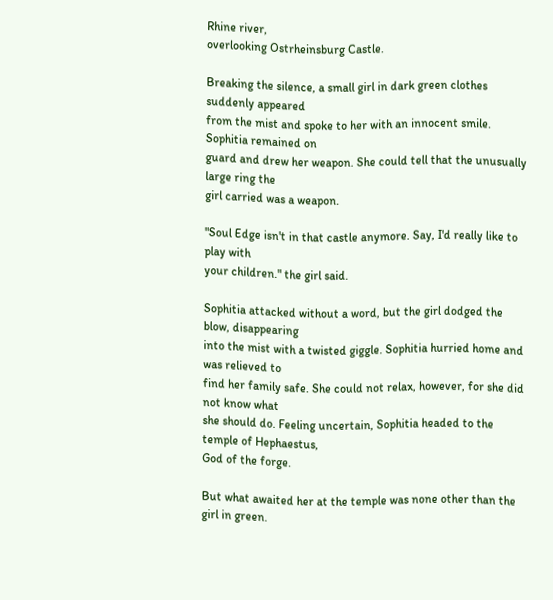Rhine river,
overlooking Ostrheinsburg Castle.

Breaking the silence, a small girl in dark green clothes suddenly appeared
from the mist and spoke to her with an innocent smile. Sophitia remained on
guard and drew her weapon. She could tell that the unusually large ring the
girl carried was a weapon.

"Soul Edge isn't in that castle anymore. Say, I'd really like to play with
your children." the girl said.

Sophitia attacked without a word, but the girl dodged the blow, disappearing
into the mist with a twisted giggle. Sophitia hurried home and was relieved to
find her family safe. She could not relax, however, for she did not know what
she should do. Feeling uncertain, Sophitia headed to the temple of Hephaestus,
God of the forge.

But what awaited her at the temple was none other than the girl in green.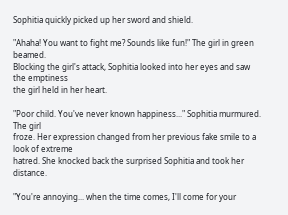Sophitia quickly picked up her sword and shield.

"Ahaha! You want to fight me? Sounds like fun!" The girl in green beamed.
Blocking the girl's attack, Sophitia looked into her eyes and saw the emptiness
the girl held in her heart.

"Poor child. You've never known happiness..." Sophitia murmured. The girl
froze. Her expression changed from her previous fake smile to a look of extreme
hatred. She knocked back the surprised Sophitia and took her distance.

"You're annoying... when the time comes, I'll come for your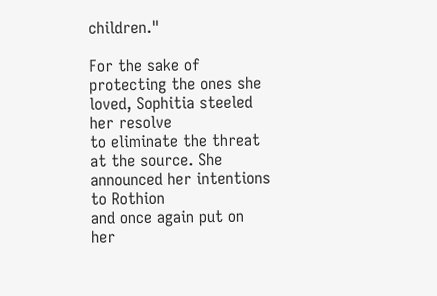children."

For the sake of protecting the ones she loved, Sophitia steeled her resolve
to eliminate the threat at the source. She announced her intentions to Rothion
and once again put on her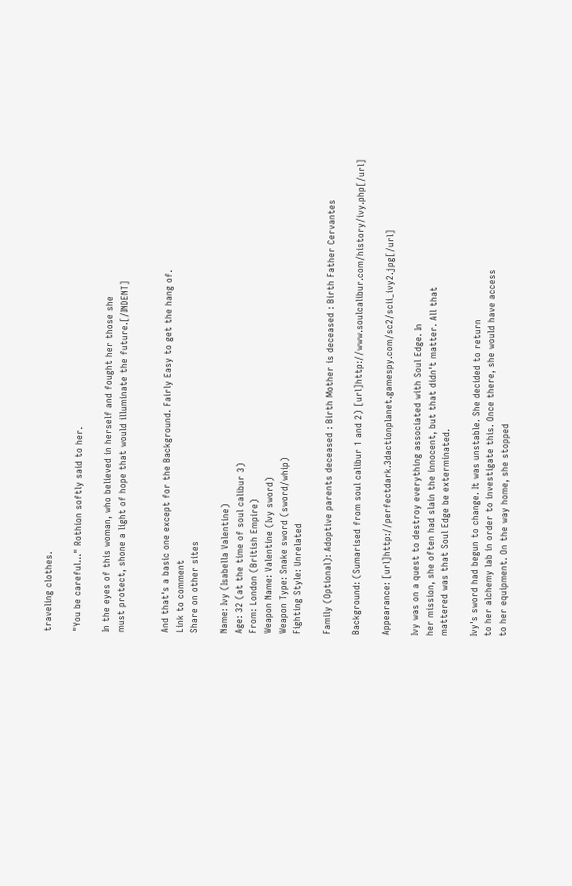traveling clothes.

"You be careful..." Rothion softly said to her.

In the eyes of this woman, who believed in herself and fought her those she
must protect, shone a light of hope that would illuminate the future.[/INDENT]


And that's a basic one except for the Background. Fairly Easy to get the hang of.
Link to comment
Share on other sites

Name: Ivy (Isabella Valentine)
Age: 32 (at the time of soul calibur 3)
From: London (British Empire)
Weapon Name: Valentine (Ivy sword)
Weapon Type: Snake sword (sword/whip)
Fighting Style: Unrelated

Family (Optional): Adoptive parents deceased : Birth Mother is deceased : Birth Father Cervantes

Background: (Sumarised from soul calibur 1 and 2) [url]http://www.soulcalibur.com/history/ivy.php[/url]

Appearance: [url]http://perfectdark.3dactionplanet.gamespy.com/sc2/scii_ivy2.jpg[/url]

Ivy was on a quest to destroy everything associated with Soul Edge. In
her mission, she often had slain the innocent, but that didn't matter. All that
mattered was that Soul Edge be exterminated.

Ivy's sword had begun to change. It was unstable. She decided to return
to her alchemy lab in order to investigate this. Once there, she would have access
to her equipment. On the way home, she stopped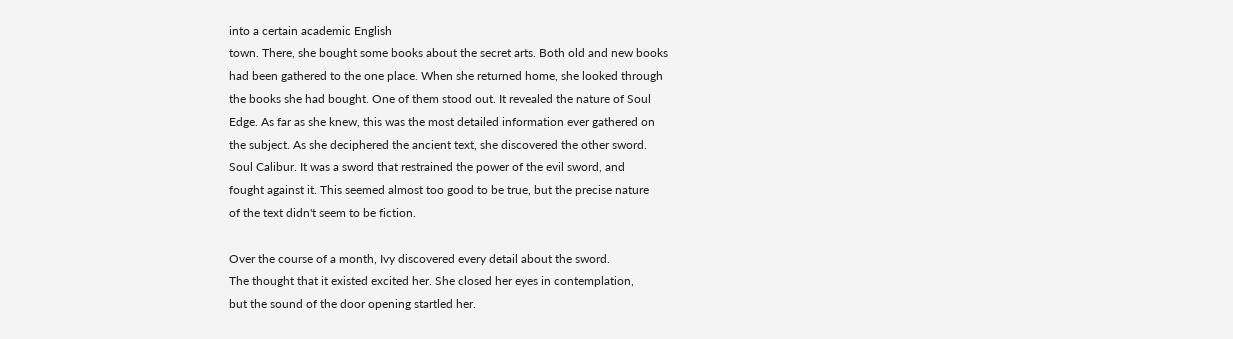into a certain academic English
town. There, she bought some books about the secret arts. Both old and new books
had been gathered to the one place. When she returned home, she looked through
the books she had bought. One of them stood out. It revealed the nature of Soul
Edge. As far as she knew, this was the most detailed information ever gathered on
the subject. As she deciphered the ancient text, she discovered the other sword.
Soul Calibur. It was a sword that restrained the power of the evil sword, and
fought against it. This seemed almost too good to be true, but the precise nature
of the text didn't seem to be fiction.

Over the course of a month, Ivy discovered every detail about the sword.
The thought that it existed excited her. She closed her eyes in contemplation,
but the sound of the door opening startled her.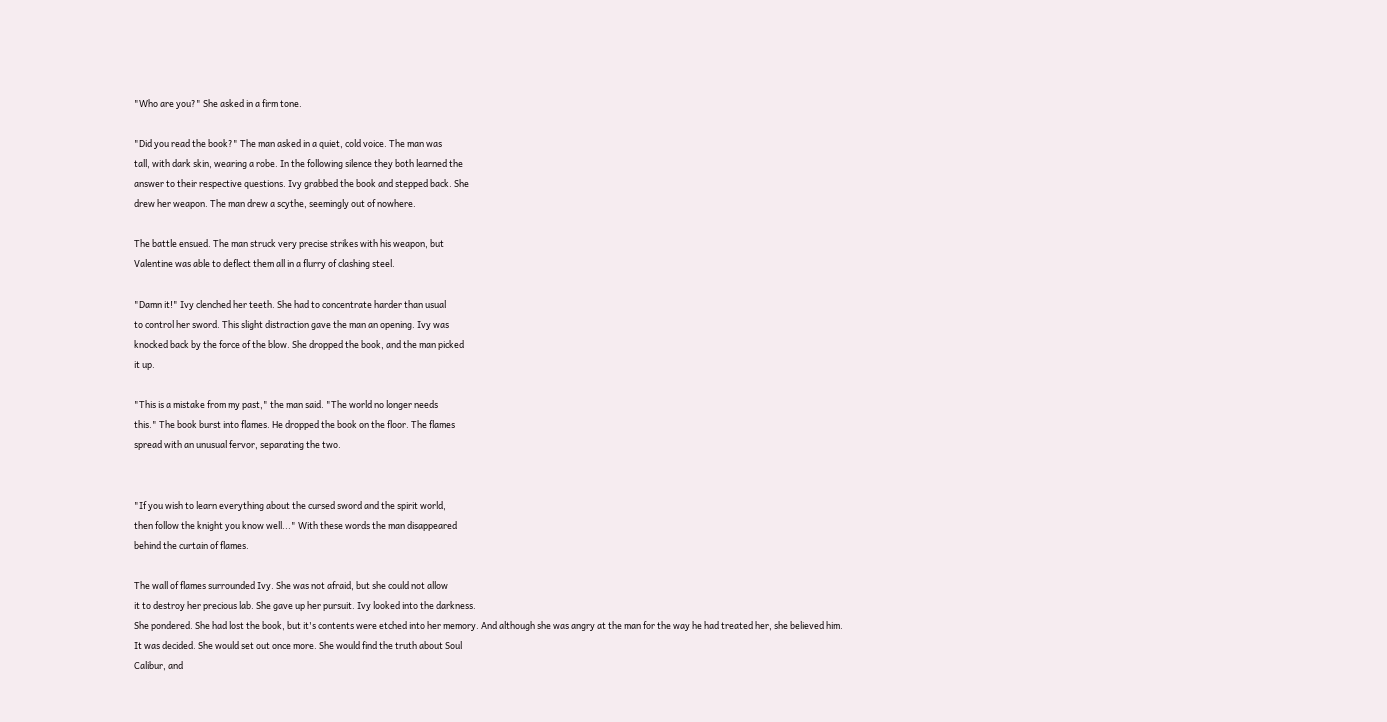"Who are you?" She asked in a firm tone.

"Did you read the book?" The man asked in a quiet, cold voice. The man was
tall, with dark skin, wearing a robe. In the following silence they both learned the
answer to their respective questions. Ivy grabbed the book and stepped back. She
drew her weapon. The man drew a scythe, seemingly out of nowhere.

The battle ensued. The man struck very precise strikes with his weapon, but
Valentine was able to deflect them all in a flurry of clashing steel.

"Damn it!" Ivy clenched her teeth. She had to concentrate harder than usual
to control her sword. This slight distraction gave the man an opening. Ivy was
knocked back by the force of the blow. She dropped the book, and the man picked
it up.

"This is a mistake from my past," the man said. "The world no longer needs
this." The book burst into flames. He dropped the book on the floor. The flames
spread with an unusual fervor, separating the two.


"If you wish to learn everything about the cursed sword and the spirit world,
then follow the knight you know well..." With these words the man disappeared
behind the curtain of flames.

The wall of flames surrounded Ivy. She was not afraid, but she could not allow
it to destroy her precious lab. She gave up her pursuit. Ivy looked into the darkness.
She pondered. She had lost the book, but it's contents were etched into her memory. And although she was angry at the man for the way he had treated her, she believed him.
It was decided. She would set out once more. She would find the truth about Soul
Calibur, and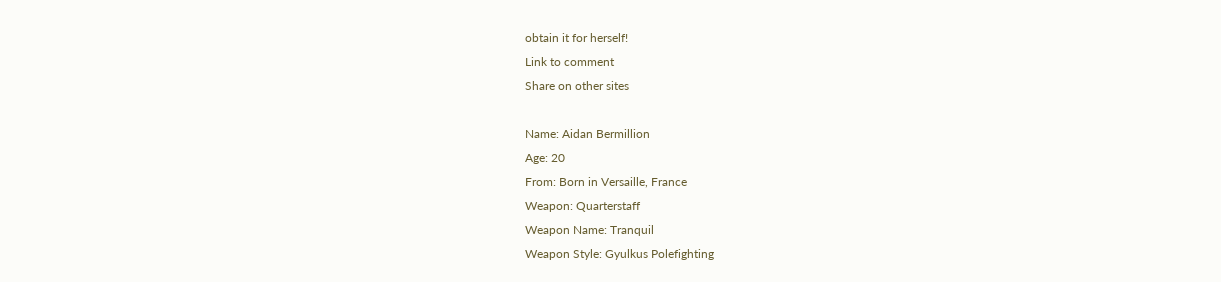obtain it for herself!
Link to comment
Share on other sites

Name: Aidan Bermillion
Age: 20
From: Born in Versaille, France
Weapon: Quarterstaff
Weapon Name: Tranquil
Weapon Style: Gyulkus Polefighting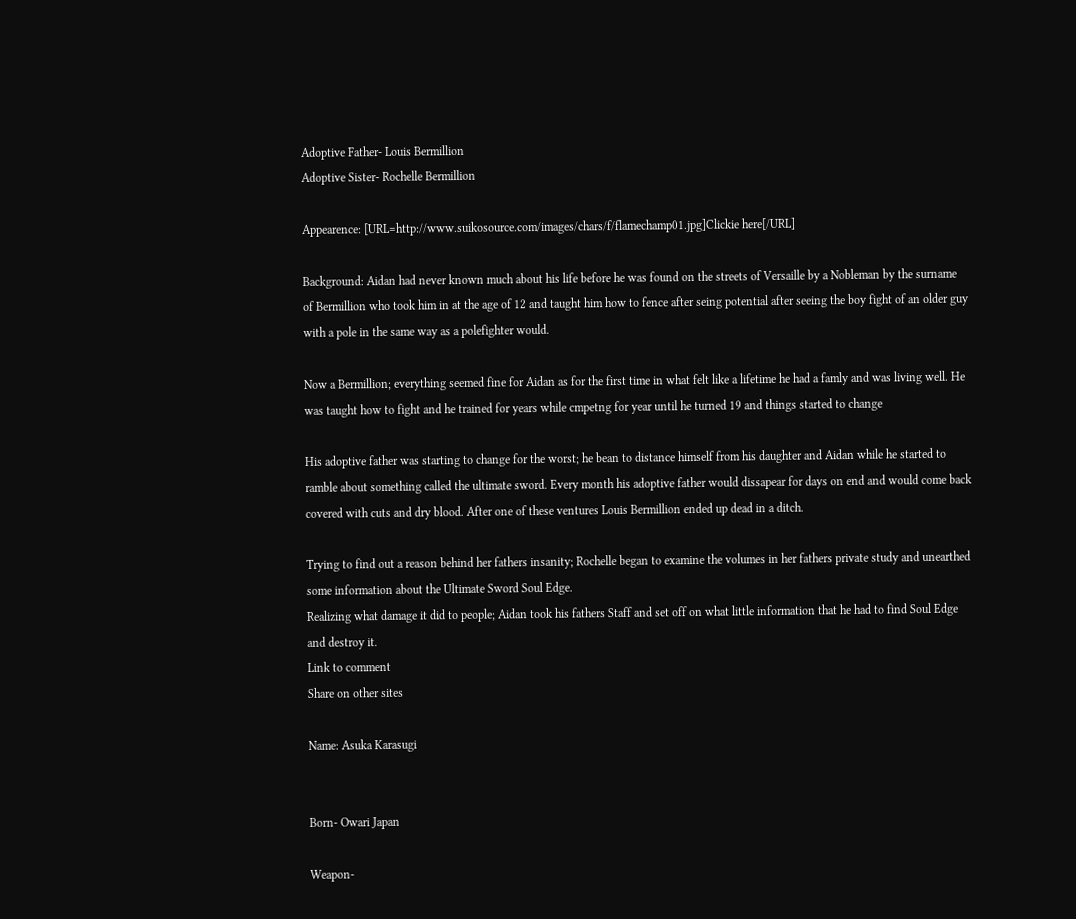Adoptive Father- Louis Bermillion
Adoptive Sister- Rochelle Bermillion

Appearence: [URL=http://www.suikosource.com/images/chars/f/flamechamp01.jpg]Clickie here[/URL]

Background: Aidan had never known much about his life before he was found on the streets of Versaille by a Nobleman by the surname of Bermillion who took him in at the age of 12 and taught him how to fence after seing potential after seeing the boy fight of an older guy with a pole in the same way as a polefighter would.

Now a Bermillion; everything seemed fine for Aidan as for the first time in what felt like a lifetime he had a famly and was living well. He was taught how to fight and he trained for years while cmpetng for year until he turned 19 and things started to change

His adoptive father was starting to change for the worst; he bean to distance himself from his daughter and Aidan while he started to ramble about something called the ultimate sword. Every month his adoptive father would dissapear for days on end and would come back covered with cuts and dry blood. After one of these ventures Louis Bermillion ended up dead in a ditch.

Trying to find out a reason behind her fathers insanity; Rochelle began to examine the volumes in her fathers private study and unearthed some information about the Ultimate Sword Soul Edge.
Realizing what damage it did to people; Aidan took his fathers Staff and set off on what little information that he had to find Soul Edge and destroy it.
Link to comment
Share on other sites

Name: Asuka Karasugi


Born- Owari Japan

Weapon-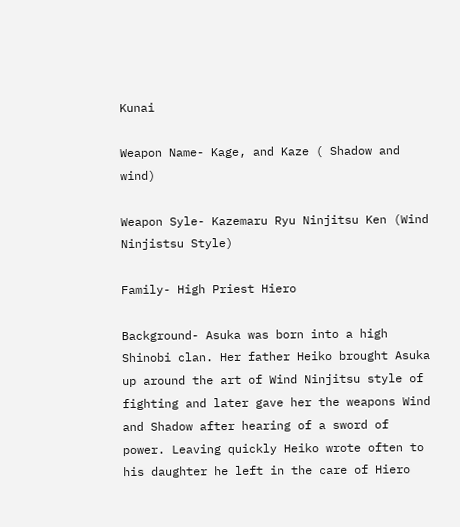Kunai

Weapon Name- Kage, and Kaze ( Shadow and wind)

Weapon Syle- Kazemaru Ryu Ninjitsu Ken (Wind Ninjistsu Style)

Family- High Priest Hiero

Background- Asuka was born into a high Shinobi clan. Her father Heiko brought Asuka up around the art of Wind Ninjitsu style of fighting and later gave her the weapons Wind and Shadow after hearing of a sword of power. Leaving quickly Heiko wrote often to his daughter he left in the care of Hiero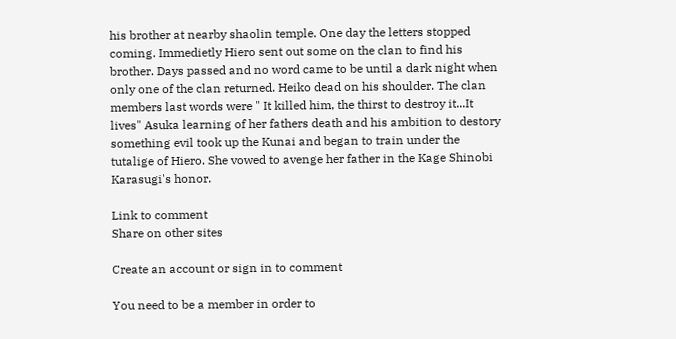his brother at nearby shaolin temple. One day the letters stopped coming. Immedietly Hiero sent out some on the clan to find his brother. Days passed and no word came to be until a dark night when only one of the clan returned. Heiko dead on his shoulder. The clan members last words were " It killed him, the thirst to destroy it...It lives" Asuka learning of her fathers death and his ambition to destory something evil took up the Kunai and began to train under the tutalige of Hiero. She vowed to avenge her father in the Kage Shinobi Karasugi's honor.

Link to comment
Share on other sites

Create an account or sign in to comment

You need to be a member in order to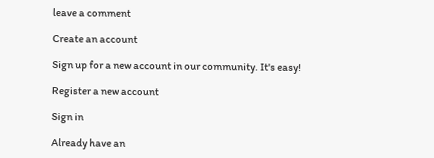leave a comment

Create an account

Sign up for a new account in our community. It's easy!

Register a new account

Sign in

Already have an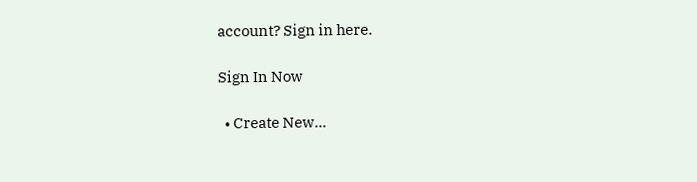account? Sign in here.

Sign In Now

  • Create New...